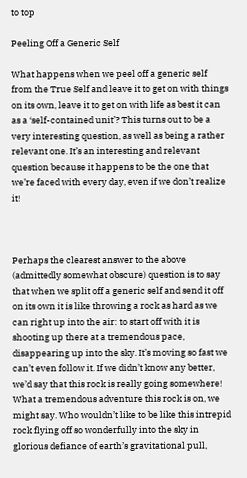to top

Peeling Off a Generic Self

What happens when we peel off a generic self from the True Self and leave it to get on with things on its own, leave it to get on with life as best it can as a ‘self-contained unit’? This turns out to be a very interesting question, as well as being a rather relevant one. It’s an interesting and relevant question because it happens to be the one that we’re faced with every day, even if we don’t realize it!



Perhaps the clearest answer to the above (admittedly somewhat obscure) question is to say that when we split off a generic self and send it off on its own it is like throwing a rock as hard as we can right up into the air: to start off with it is shooting up there at a tremendous pace, disappearing up into the sky. It’s moving so fast we can’t even follow it. If we didn’t know any better, we’d say that this rock is really going somewhere! What a tremendous adventure this rock is on, we might say. Who wouldn’t like to be like this intrepid rock flying off so wonderfully into the sky in glorious defiance of earth’s gravitational pull,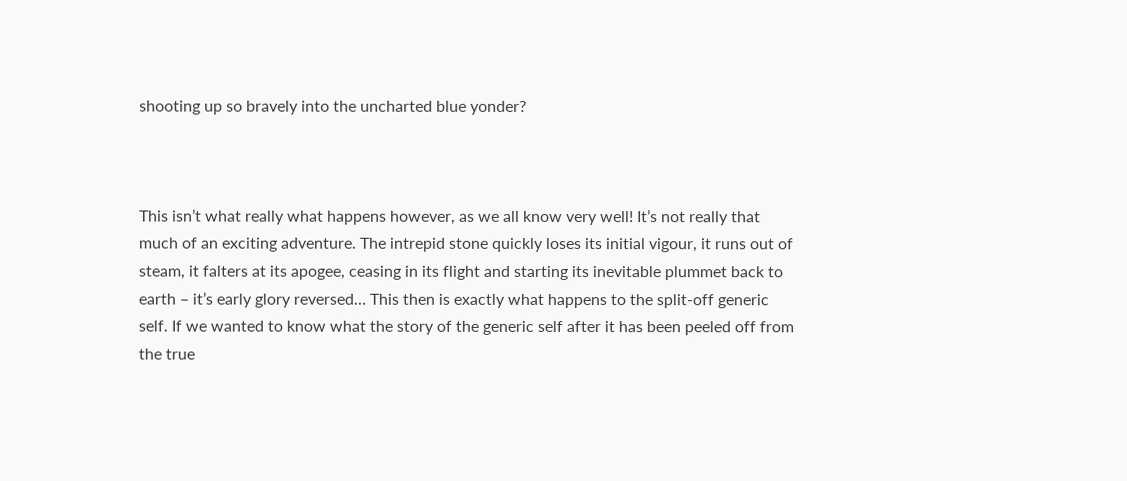shooting up so bravely into the uncharted blue yonder?



This isn’t what really what happens however, as we all know very well! It’s not really that much of an exciting adventure. The intrepid stone quickly loses its initial vigour, it runs out of steam, it falters at its apogee, ceasing in its flight and starting its inevitable plummet back to earth – it’s early glory reversed… This then is exactly what happens to the split-off generic self. If we wanted to know what the story of the generic self after it has been peeled off from the true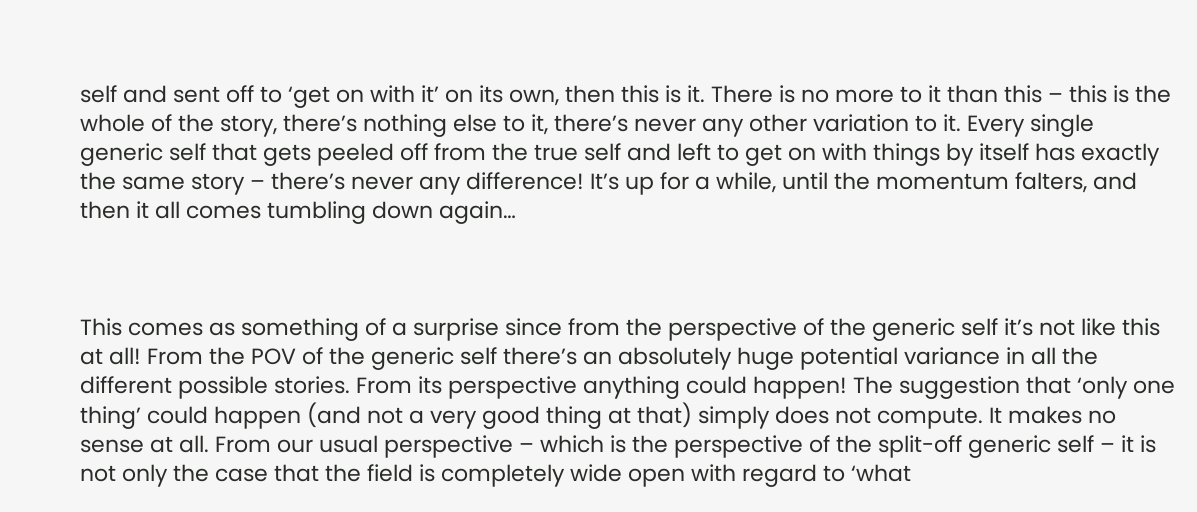self and sent off to ‘get on with it’ on its own, then this is it. There is no more to it than this – this is the whole of the story, there’s nothing else to it, there’s never any other variation to it. Every single generic self that gets peeled off from the true self and left to get on with things by itself has exactly the same story – there’s never any difference! It’s up for a while, until the momentum falters, and then it all comes tumbling down again…



This comes as something of a surprise since from the perspective of the generic self it’s not like this at all! From the POV of the generic self there’s an absolutely huge potential variance in all the different possible stories. From its perspective anything could happen! The suggestion that ‘only one thing’ could happen (and not a very good thing at that) simply does not compute. It makes no sense at all. From our usual perspective – which is the perspective of the split-off generic self – it is not only the case that the field is completely wide open with regard to ‘what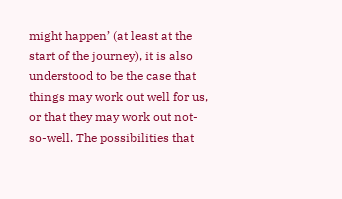might happen’ (at least at the start of the journey), it is also understood to be the case that things may work out well for us, or that they may work out not-so-well. The possibilities that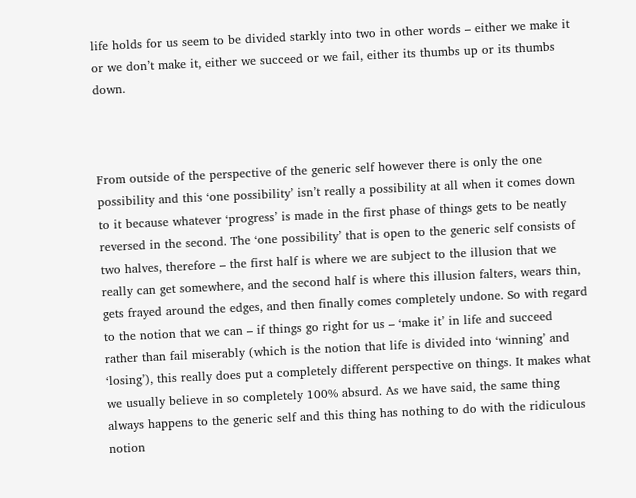life holds for us seem to be divided starkly into two in other words – either we make it or we don’t make it, either we succeed or we fail, either its thumbs up or its thumbs down.



From outside of the perspective of the generic self however there is only the one possibility and this ‘one possibility’ isn’t really a possibility at all when it comes down to it because whatever ‘progress’ is made in the first phase of things gets to be neatly reversed in the second. The ‘one possibility’ that is open to the generic self consists of two halves, therefore – the first half is where we are subject to the illusion that we really can get somewhere, and the second half is where this illusion falters, wears thin, gets frayed around the edges, and then finally comes completely undone. So with regard to the notion that we can – if things go right for us – ‘make it’ in life and succeed rather than fail miserably (which is the notion that life is divided into ‘winning’ and ‘losing’), this really does put a completely different perspective on things. It makes what we usually believe in so completely 100% absurd. As we have said, the same thing always happens to the generic self and this thing has nothing to do with the ridiculous notion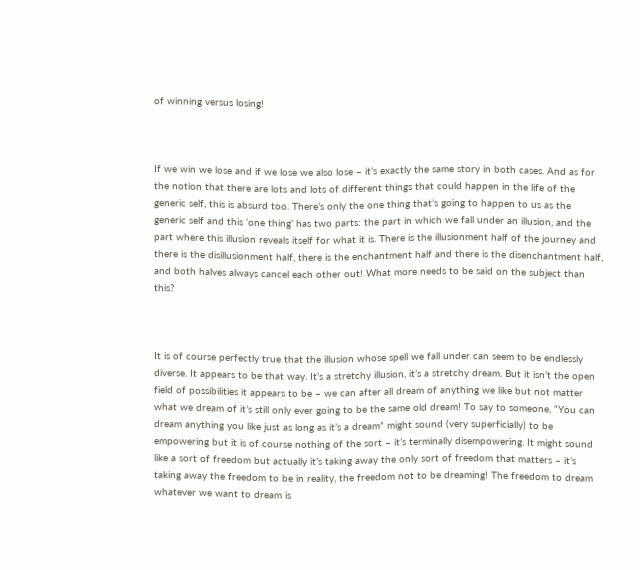of winning versus losing!



If we win we lose and if we lose we also lose – it’s exactly the same story in both cases. And as for the notion that there are lots and lots of different things that could happen in the life of the generic self, this is absurd too. There’s only the one thing that’s going to happen to us as the generic self and this ‘one thing’ has two parts: the part in which we fall under an illusion, and the part where this illusion reveals itself for what it is. There is the illusionment half of the journey and there is the disillusionment half, there is the enchantment half and there is the disenchantment half, and both halves always cancel each other out! What more needs to be said on the subject than this?



It is of course perfectly true that the illusion whose spell we fall under can seem to be endlessly diverse. It appears to be that way. It’s a stretchy illusion, it’s a stretchy dream. But it isn’t the open field of possibilities it appears to be – we can after all dream of anything we like but not matter what we dream of it’s still only ever going to be the same old dream! To say to someone, “You can dream anything you like just as long as it’s a dream” might sound (very superficially) to be empowering but it is of course nothing of the sort – it’s terminally disempowering. It might sound like a sort of freedom but actually it’s taking away the only sort of freedom that matters – it’s taking away the freedom to be in reality, the freedom not to be dreaming! The freedom to dream whatever we want to dream is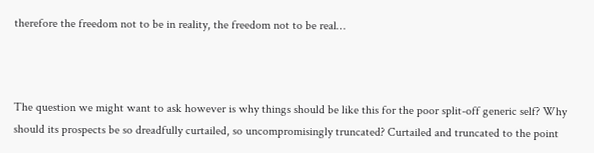therefore the freedom not to be in reality, the freedom not to be real…



The question we might want to ask however is why things should be like this for the poor split-off generic self? Why should its prospects be so dreadfully curtailed, so uncompromisingly truncated? Curtailed and truncated to the point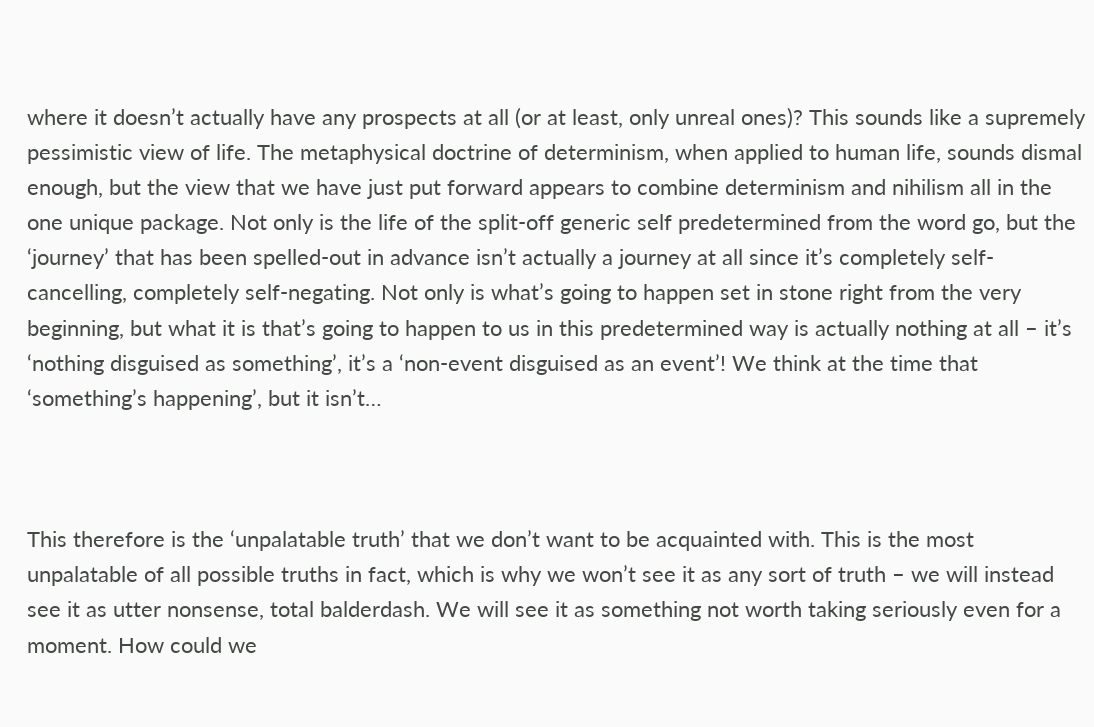where it doesn’t actually have any prospects at all (or at least, only unreal ones)? This sounds like a supremely pessimistic view of life. The metaphysical doctrine of determinism, when applied to human life, sounds dismal enough, but the view that we have just put forward appears to combine determinism and nihilism all in the one unique package. Not only is the life of the split-off generic self predetermined from the word go, but the ‘journey’ that has been spelled-out in advance isn’t actually a journey at all since it’s completely self-cancelling, completely self-negating. Not only is what’s going to happen set in stone right from the very beginning, but what it is that’s going to happen to us in this predetermined way is actually nothing at all – it’s ‘nothing disguised as something’, it’s a ‘non-event disguised as an event’! We think at the time that ‘something’s happening’, but it isn’t…



This therefore is the ‘unpalatable truth’ that we don’t want to be acquainted with. This is the most unpalatable of all possible truths in fact, which is why we won’t see it as any sort of truth – we will instead see it as utter nonsense, total balderdash. We will see it as something not worth taking seriously even for a moment. How could we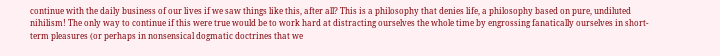continue with the daily business of our lives if we saw things like this, after all? This is a philosophy that denies life, a philosophy based on pure, undiluted nihilism! The only way to continue if this were true would be to work hard at distracting ourselves the whole time by engrossing fanatically ourselves in short-term pleasures (or perhaps in nonsensical dogmatic doctrines that we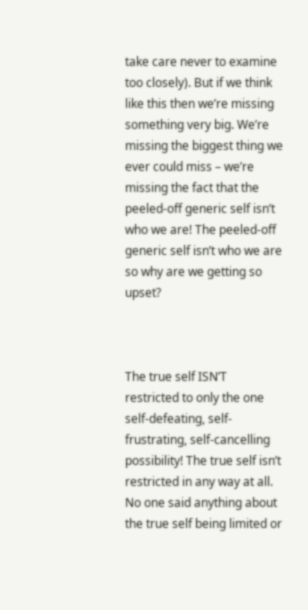take care never to examine too closely). But if we think like this then we’re missing something very big. We’re missing the biggest thing we ever could miss – we’re missing the fact that the peeled-off generic self isn’t who we are! The peeled-off generic self isn’t who we are so why are we getting so upset?



The true self ISN’T restricted to only the one self-defeating, self-frustrating, self-cancelling possibility! The true self isn’t restricted in any way at all. No one said anything about the true self being limited or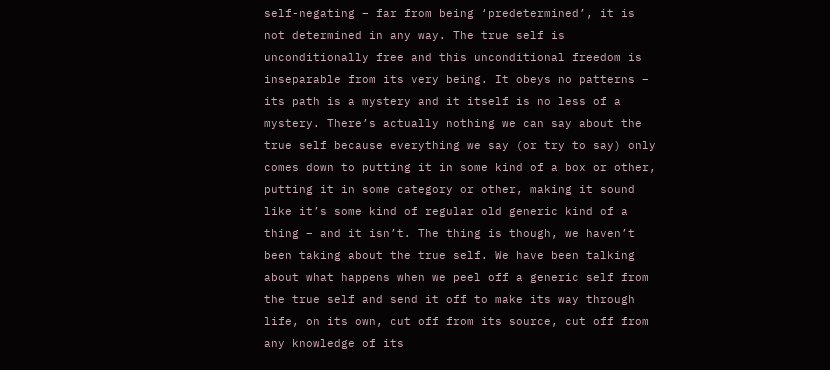self-negating – far from being ‘predetermined’, it is not determined in any way. The true self is unconditionally free and this unconditional freedom is inseparable from its very being. It obeys no patterns – its path is a mystery and it itself is no less of a mystery. There’s actually nothing we can say about the true self because everything we say (or try to say) only comes down to putting it in some kind of a box or other, putting it in some category or other, making it sound like it’s some kind of regular old generic kind of a thing – and it isn’t. The thing is though, we haven’t been taking about the true self. We have been talking about what happens when we peel off a generic self from the true self and send it off to make its way through life, on its own, cut off from its source, cut off from any knowledge of its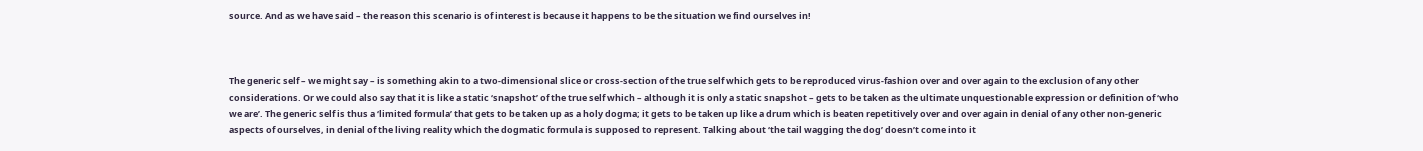source. And as we have said – the reason this scenario is of interest is because it happens to be the situation we find ourselves in!



The generic self – we might say – is something akin to a two-dimensional slice or cross-section of the true self which gets to be reproduced virus-fashion over and over again to the exclusion of any other considerations. Or we could also say that it is like a static ‘snapshot’ of the true self which – although it is only a static snapshot – gets to be taken as the ultimate unquestionable expression or definition of ‘who we are’. The generic self is thus a ‘limited formula’ that gets to be taken up as a holy dogma; it gets to be taken up like a drum which is beaten repetitively over and over again in denial of any other non-generic aspects of ourselves, in denial of the living reality which the dogmatic formula is supposed to represent. Talking about ‘the tail wagging the dog’ doesn’t come into it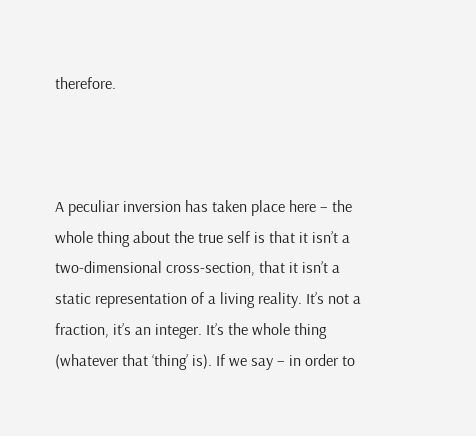therefore.



A peculiar inversion has taken place here – the whole thing about the true self is that it isn’t a two-dimensional cross-section, that it isn’t a static representation of a living reality. It’s not a fraction, it’s an integer. It’s the whole thing (whatever that ‘thing’ is). If we say – in order to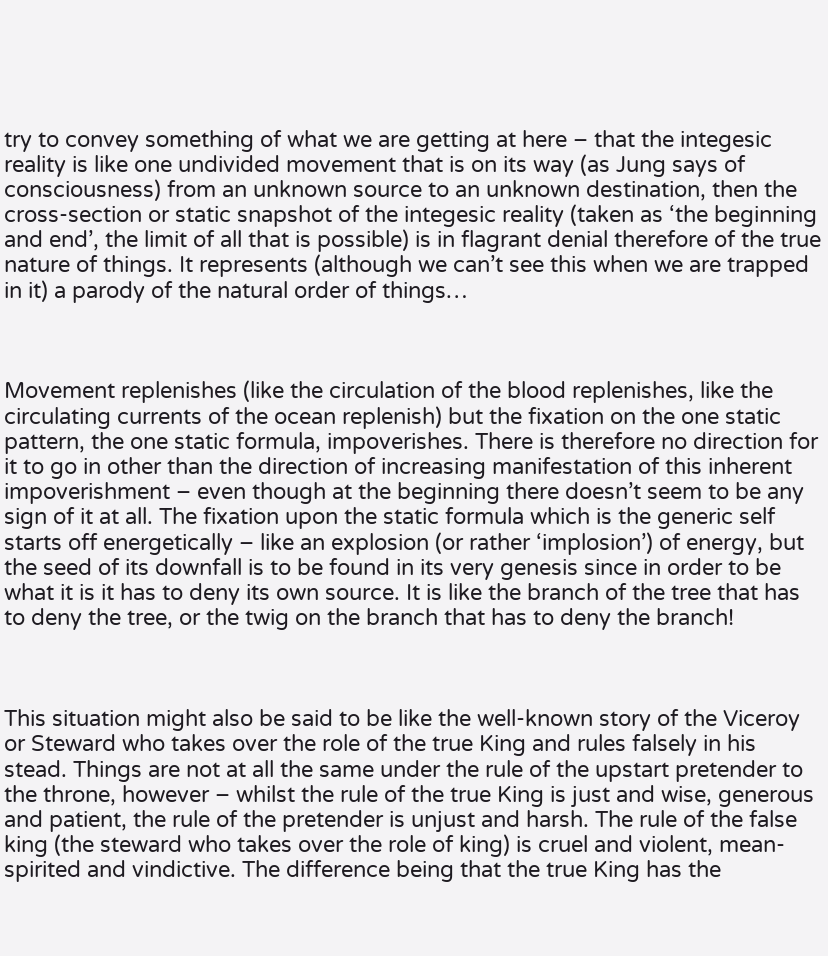try to convey something of what we are getting at here – that the integesic reality is like one undivided movement that is on its way (as Jung says of consciousness) from an unknown source to an unknown destination, then the cross-section or static snapshot of the integesic reality (taken as ‘the beginning and end’, the limit of all that is possible) is in flagrant denial therefore of the true nature of things. It represents (although we can’t see this when we are trapped in it) a parody of the natural order of things…



Movement replenishes (like the circulation of the blood replenishes, like the circulating currents of the ocean replenish) but the fixation on the one static pattern, the one static formula, impoverishes. There is therefore no direction for it to go in other than the direction of increasing manifestation of this inherent impoverishment – even though at the beginning there doesn’t seem to be any sign of it at all. The fixation upon the static formula which is the generic self starts off energetically – like an explosion (or rather ‘implosion’) of energy, but the seed of its downfall is to be found in its very genesis since in order to be what it is it has to deny its own source. It is like the branch of the tree that has to deny the tree, or the twig on the branch that has to deny the branch!



This situation might also be said to be like the well-known story of the Viceroy or Steward who takes over the role of the true King and rules falsely in his stead. Things are not at all the same under the rule of the upstart pretender to the throne, however – whilst the rule of the true King is just and wise, generous and patient, the rule of the pretender is unjust and harsh. The rule of the false king (the steward who takes over the role of king) is cruel and violent, mean-spirited and vindictive. The difference being that the true King has the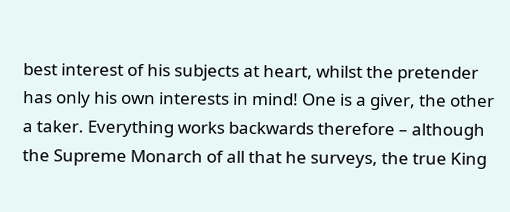best interest of his subjects at heart, whilst the pretender has only his own interests in mind! One is a giver, the other a taker. Everything works backwards therefore – although the Supreme Monarch of all that he surveys, the true King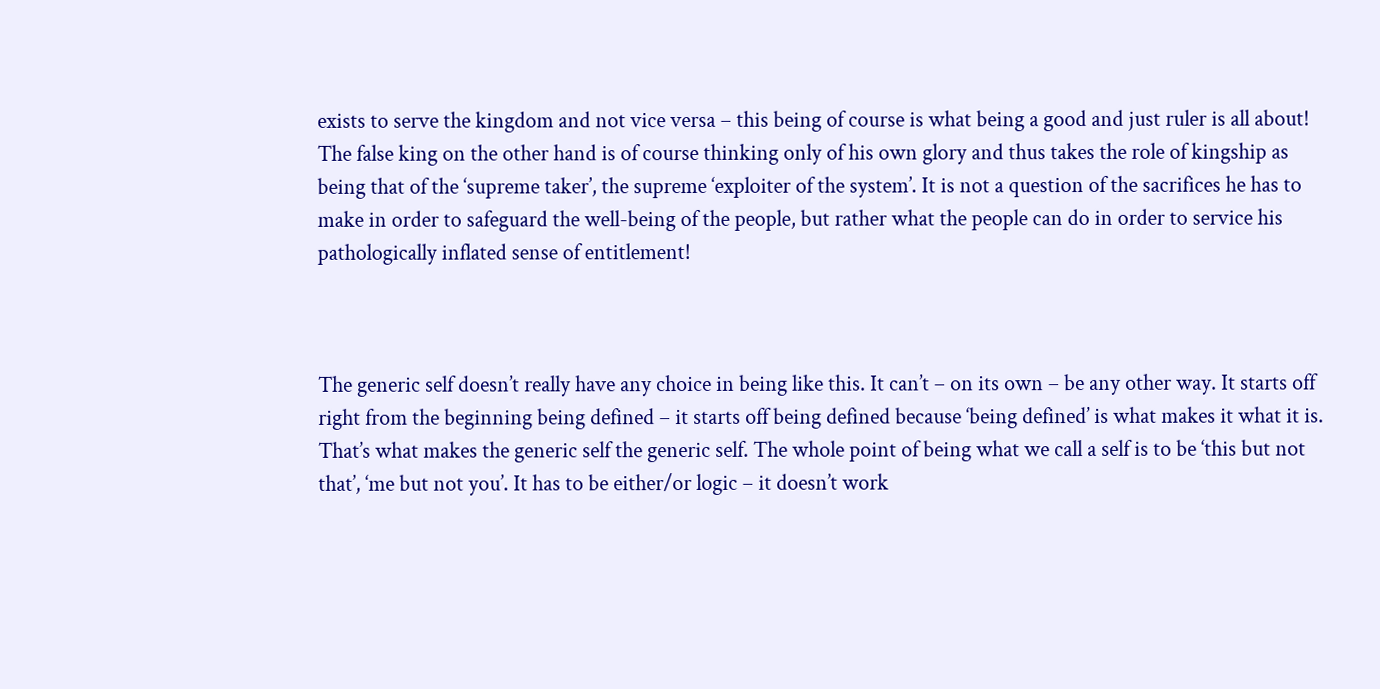exists to serve the kingdom and not vice versa – this being of course is what being a good and just ruler is all about! The false king on the other hand is of course thinking only of his own glory and thus takes the role of kingship as being that of the ‘supreme taker’, the supreme ‘exploiter of the system’. It is not a question of the sacrifices he has to make in order to safeguard the well-being of the people, but rather what the people can do in order to service his pathologically inflated sense of entitlement!



The generic self doesn’t really have any choice in being like this. It can’t – on its own – be any other way. It starts off right from the beginning being defined – it starts off being defined because ‘being defined’ is what makes it what it is. That’s what makes the generic self the generic self. The whole point of being what we call a self is to be ‘this but not that’, ‘me but not you’. It has to be either/or logic – it doesn’t work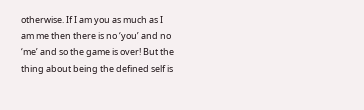otherwise. If I am you as much as I am me then there is no ‘you’ and no ‘me’ and so the game is over! But the thing about being the defined self is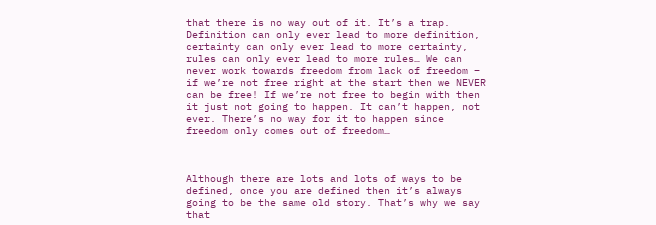that there is no way out of it. It’s a trap. Definition can only ever lead to more definition, certainty can only ever lead to more certainty, rules can only ever lead to more rules… We can never work towards freedom from lack of freedom – if we’re not free right at the start then we NEVER can be free! If we’re not free to begin with then it just not going to happen. It can’t happen, not ever. There’s no way for it to happen since freedom only comes out of freedom…



Although there are lots and lots of ways to be defined, once you are defined then it’s always going to be the same old story. That’s why we say that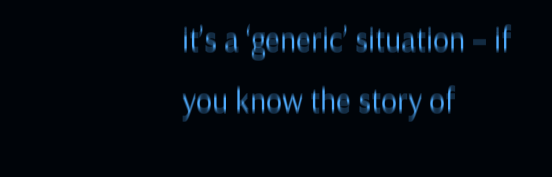it’s a ‘generic’ situation – if you know the story of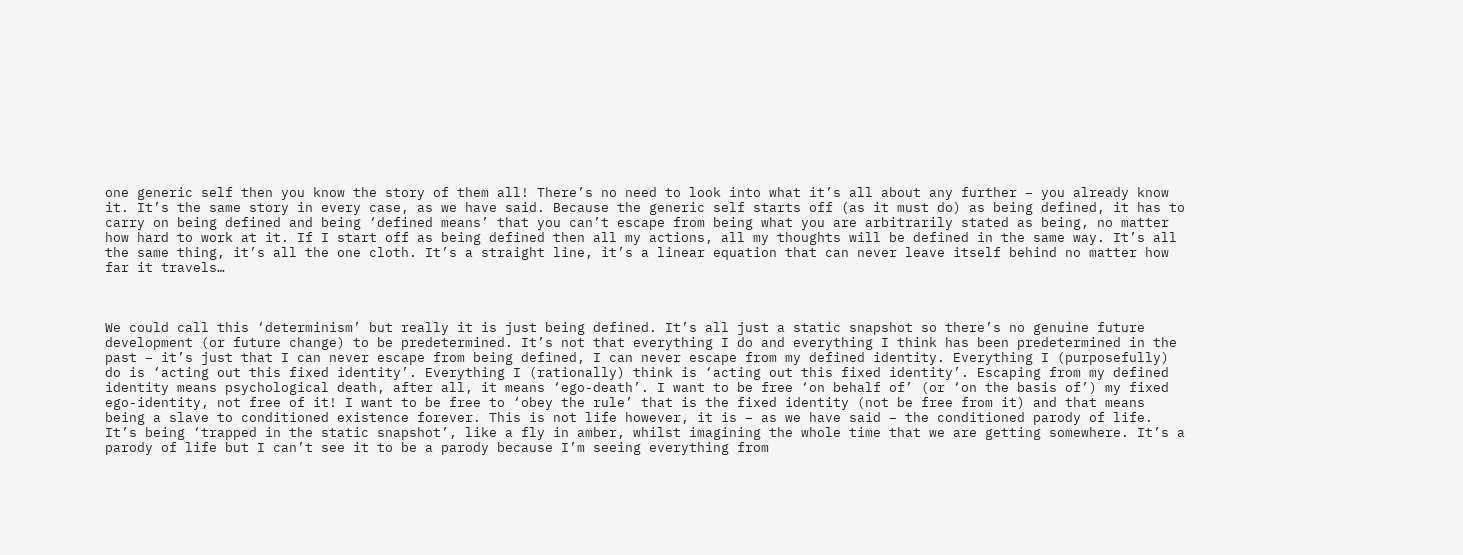one generic self then you know the story of them all! There’s no need to look into what it’s all about any further – you already know it. It’s the same story in every case, as we have said. Because the generic self starts off (as it must do) as being defined, it has to carry on being defined and being ‘defined means’ that you can’t escape from being what you are arbitrarily stated as being, no matter how hard to work at it. If I start off as being defined then all my actions, all my thoughts will be defined in the same way. It’s all the same thing, it’s all the one cloth. It’s a straight line, it’s a linear equation that can never leave itself behind no matter how far it travels…



We could call this ‘determinism’ but really it is just being defined. It’s all just a static snapshot so there’s no genuine future development (or future change) to be predetermined. It’s not that everything I do and everything I think has been predetermined in the past – it’s just that I can never escape from being defined, I can never escape from my defined identity. Everything I (purposefully) do is ‘acting out this fixed identity’. Everything I (rationally) think is ‘acting out this fixed identity’. Escaping from my defined identity means psychological death, after all, it means ‘ego-death’. I want to be free ‘on behalf of’ (or ‘on the basis of’) my fixed ego-identity, not free of it! I want to be free to ‘obey the rule’ that is the fixed identity (not be free from it) and that means being a slave to conditioned existence forever. This is not life however, it is – as we have said – the conditioned parody of life. It’s being ‘trapped in the static snapshot’, like a fly in amber, whilst imagining the whole time that we are getting somewhere. It’s a parody of life but I can’t see it to be a parody because I’m seeing everything from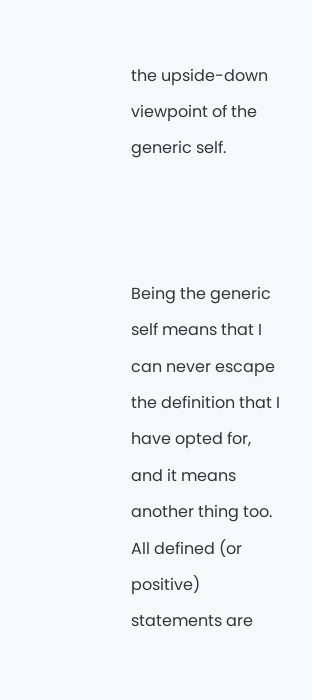the upside-down viewpoint of the generic self.



Being the generic self means that I can never escape the definition that I have opted for, and it means another thing too. All defined (or positive) statements are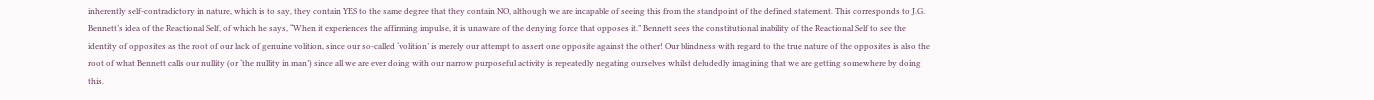inherently self-contradictory in nature, which is to say, they contain YES to the same degree that they contain NO, although we are incapable of seeing this from the standpoint of the defined statement. This corresponds to J.G. Bennett’s idea of the Reactional Self, of which he says, “When it experiences the affirming impulse, it is unaware of the denying force that opposes it.” Bennett sees the constitutional inability of the Reactional Self to see the identity of opposites as the root of our lack of genuine volition, since our so-called ‘volition’ is merely our attempt to assert one opposite against the other! Our blindness with regard to the true nature of the opposites is also the root of what Bennett calls our nullity (or ‘the nullity in man’) since all we are ever doing with our narrow purposeful activity is repeatedly negating ourselves whilst deludedly imagining that we are getting somewhere by doing this.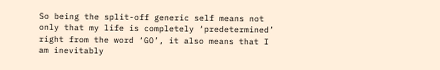So being the split-off generic self means not only that my life is completely ‘predetermined’ right from the word ‘GO’, it also means that I am inevitably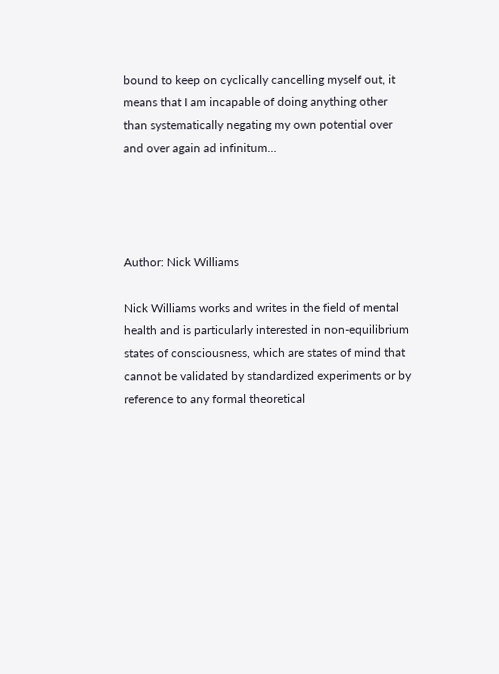bound to keep on cyclically cancelling myself out, it means that I am incapable of doing anything other than systematically negating my own potential over and over again ad infinitum…




Author: Nick Williams

Nick Williams works and writes in the field of mental health and is particularly interested in non-equilibrium states of consciousness, which are states of mind that cannot be validated by standardized experiments or by reference to any formal theoretical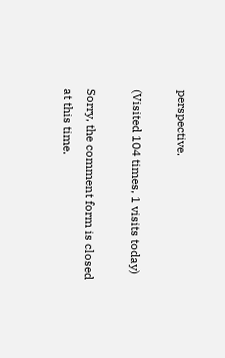perspective.

(Visited 104 times, 1 visits today)

Sorry, the comment form is closed at this time.